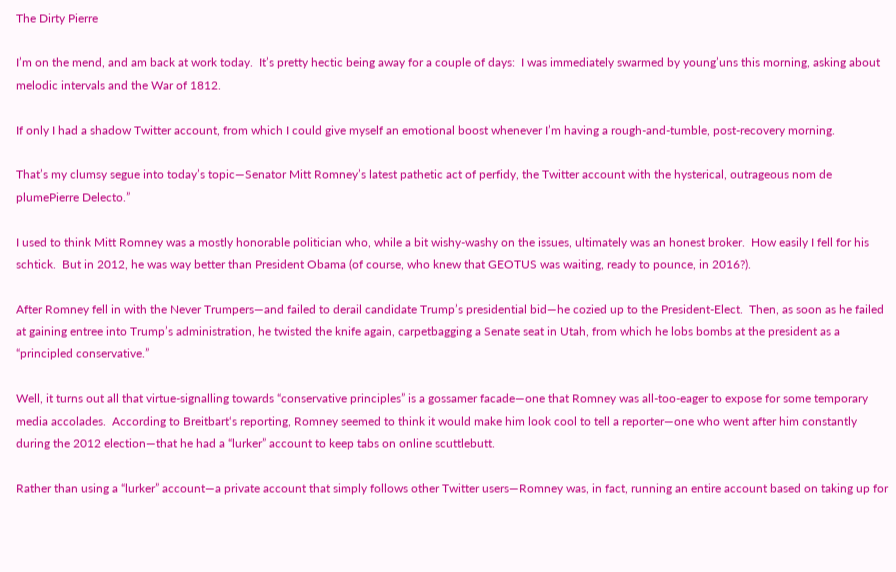The Dirty Pierre

I’m on the mend, and am back at work today.  It’s pretty hectic being away for a couple of days:  I was immediately swarmed by young’uns this morning, asking about melodic intervals and the War of 1812.

If only I had a shadow Twitter account, from which I could give myself an emotional boost whenever I’m having a rough-and-tumble, post-recovery morning.

That’s my clumsy segue into today’s topic—Senator Mitt Romney’s latest pathetic act of perfidy, the Twitter account with the hysterical, outrageous nom de plumePierre Delecto.”

I used to think Mitt Romney was a mostly honorable politician who, while a bit wishy-washy on the issues, ultimately was an honest broker.  How easily I fell for his schtick.  But in 2012, he was way better than President Obama (of course, who knew that GEOTUS was waiting, ready to pounce, in 2016?).

After Romney fell in with the Never Trumpers—and failed to derail candidate Trump’s presidential bid—he cozied up to the President-Elect.  Then, as soon as he failed at gaining entree into Trump’s administration, he twisted the knife again, carpetbagging a Senate seat in Utah, from which he lobs bombs at the president as a “principled conservative.”

Well, it turns out all that virtue-signalling towards “conservative principles” is a gossamer facade—one that Romney was all-too-eager to expose for some temporary media accolades.  According to Breitbart‘s reporting, Romney seemed to think it would make him look cool to tell a reporter—one who went after him constantly during the 2012 election—that he had a “lurker” account to keep tabs on online scuttlebutt.

Rather than using a “lurker” account—a private account that simply follows other Twitter users—Romney was, in fact, running an entire account based on taking up for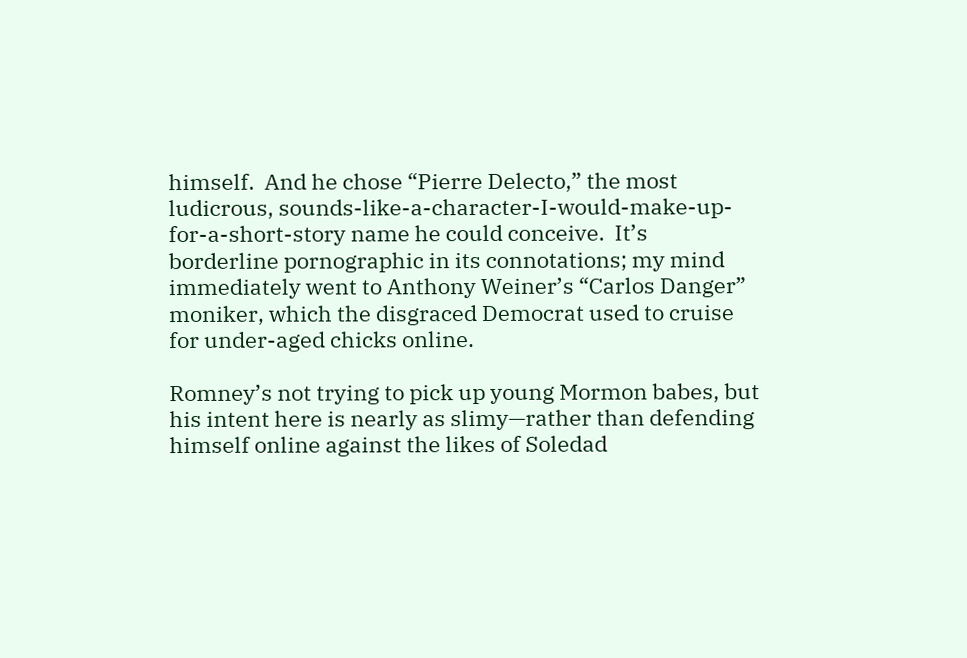himself.  And he chose “Pierre Delecto,” the most ludicrous, sounds-like-a-character-I-would-make-up-for-a-short-story name he could conceive.  It’s borderline pornographic in its connotations; my mind immediately went to Anthony Weiner’s “Carlos Danger” moniker, which the disgraced Democrat used to cruise for under-aged chicks online.

Romney’s not trying to pick up young Mormon babes, but his intent here is nearly as slimy—rather than defending himself online against the likes of Soledad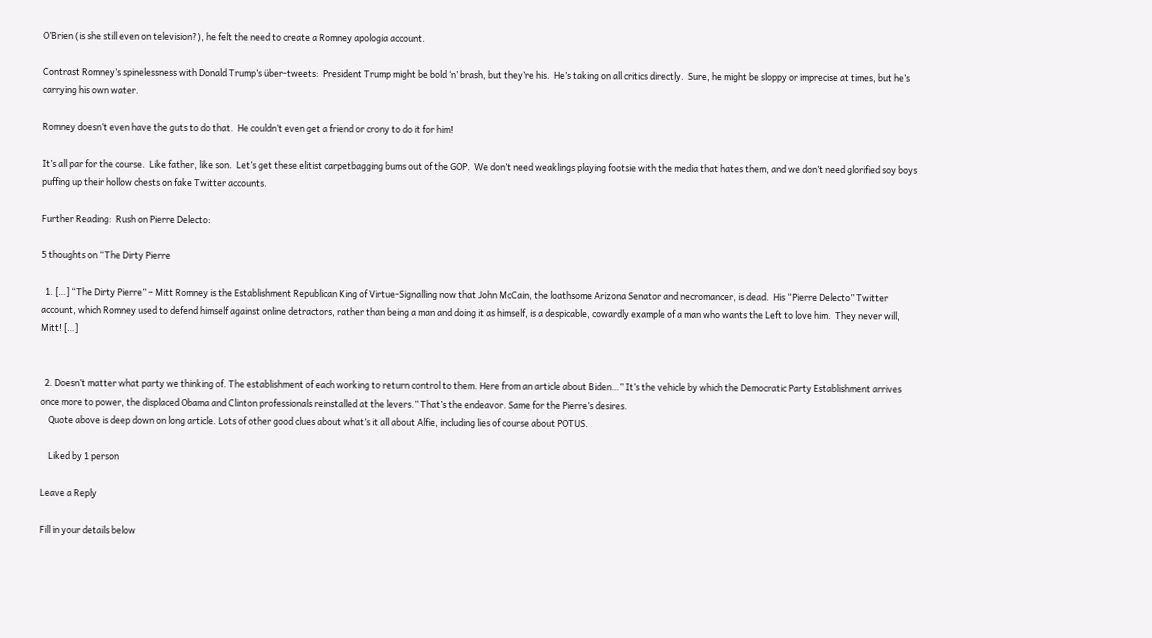O’Brien (is she still even on television?), he felt the need to create a Romney apologia account.

Contrast Romney’s spinelessness with Donald Trump’s über-tweets:  President Trump might be bold ‘n’ brash, but they’re his.  He’s taking on all critics directly.  Sure, he might be sloppy or imprecise at times, but he’s carrying his own water.

Romney doesn’t even have the guts to do that.  He couldn’t even get a friend or crony to do it for him!

It’s all par for the course.  Like father, like son.  Let’s get these elitist carpetbagging bums out of the GOP.  We don’t need weaklings playing footsie with the media that hates them, and we don’t need glorified soy boys puffing up their hollow chests on fake Twitter accounts.

Further Reading:  Rush on Pierre Delecto:

5 thoughts on “The Dirty Pierre

  1. […] “The Dirty Pierre” – Mitt Romney is the Establishment Republican King of Virtue-Signalling now that John McCain, the loathsome Arizona Senator and necromancer, is dead.  His “Pierre Delecto” Twitter account, which Romney used to defend himself against online detractors, rather than being a man and doing it as himself, is a despicable, cowardly example of a man who wants the Left to love him.  They never will, Mitt! […]


  2. Doesn’t matter what party we thinking of. The establishment of each working to return control to them. Here from an article about Biden…” It’s the vehicle by which the Democratic Party Establishment arrives once more to power, the displaced Obama and Clinton professionals reinstalled at the levers.” That’s the endeavor. Same for the Pierre’s desires.
    Quote above is deep down on long article. Lots of other good clues about what’s it all about Alfie, including lies of course about POTUS.

    Liked by 1 person

Leave a Reply

Fill in your details below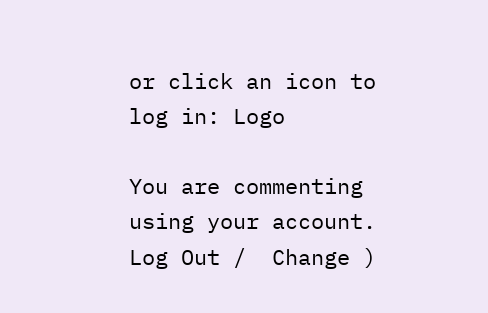or click an icon to log in: Logo

You are commenting using your account. Log Out /  Change )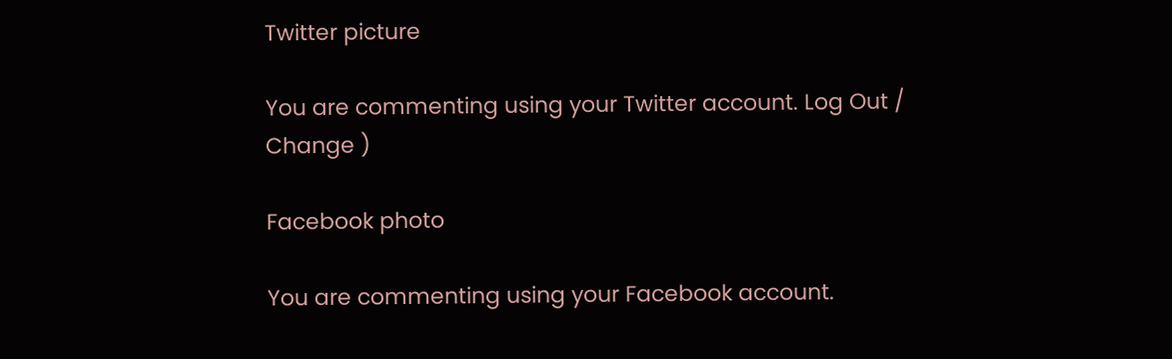Twitter picture

You are commenting using your Twitter account. Log Out /  Change )

Facebook photo

You are commenting using your Facebook account.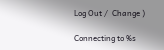Log Out /  Change )

Connecting to %s